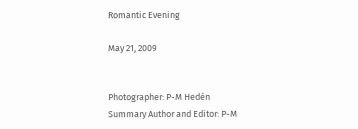Romantic Evening

May 21, 2009


Photographer: P-M Hedén
Summary Author and Editor: P-M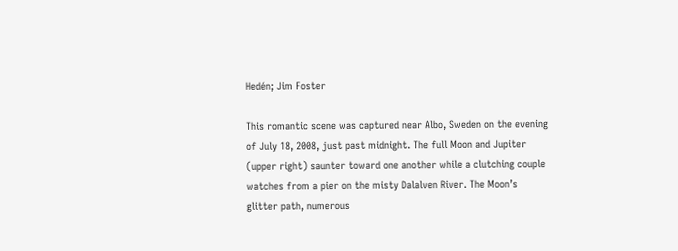Hedén; Jim Foster

This romantic scene was captured near Albo, Sweden on the evening of July 18, 2008, just past midnight. The full Moon and Jupiter (upper right) saunter toward one another while a clutching couple watches from a pier on the misty Dalalven River. The Moon’s glitter path, numerous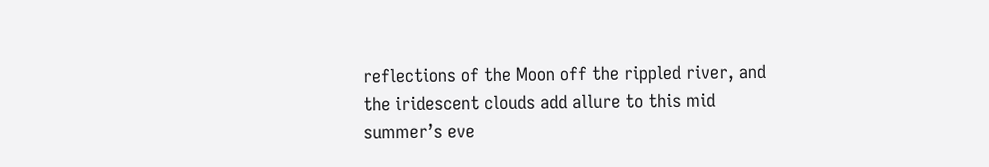reflections of the Moon off the rippled river, and the iridescent clouds add allure to this mid summer’s eve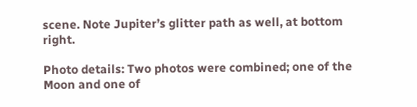scene. Note Jupiter’s glitter path as well, at bottom right.

Photo details: Two photos were combined; one of the Moon and one of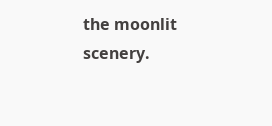the moonlit scenery.